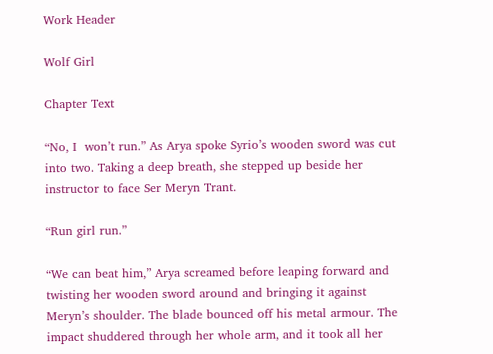Work Header

Wolf Girl

Chapter Text

“No, I  won’t run.” As Arya spoke Syrio’s wooden sword was cut into two. Taking a deep breath, she stepped up beside her instructor to face Ser Meryn Trant.

“Run girl run.”

“We can beat him,” Arya screamed before leaping forward and twisting her wooden sword around and bringing it against Meryn’s shoulder. The blade bounced off his metal armour. The impact shuddered through her whole arm, and it took all her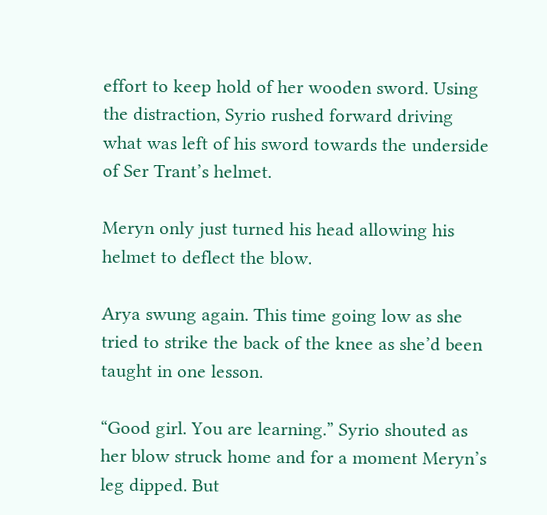effort to keep hold of her wooden sword. Using the distraction, Syrio rushed forward driving what was left of his sword towards the underside of Ser Trant’s helmet.

Meryn only just turned his head allowing his helmet to deflect the blow.

Arya swung again. This time going low as she tried to strike the back of the knee as she’d been taught in one lesson.

“Good girl. You are learning.” Syrio shouted as her blow struck home and for a moment Meryn’s leg dipped. But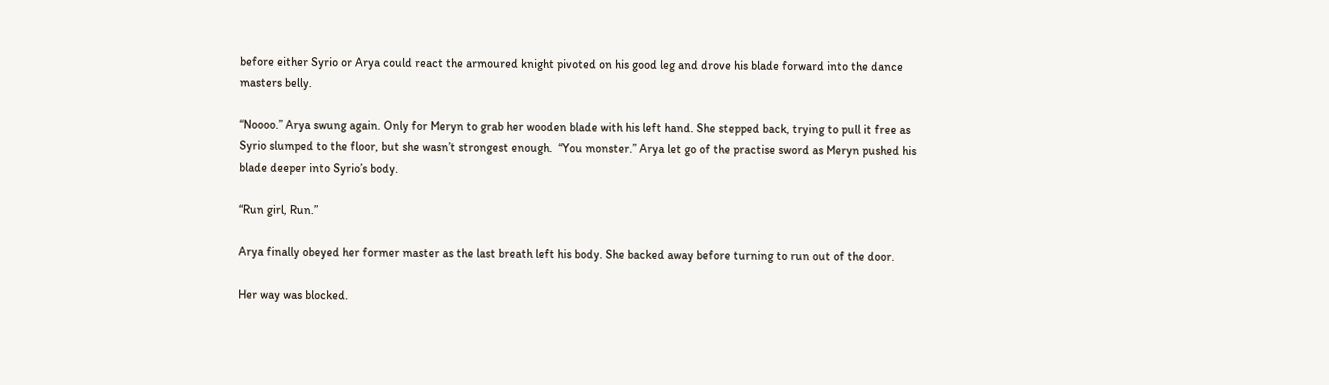before either Syrio or Arya could react the armoured knight pivoted on his good leg and drove his blade forward into the dance masters belly.

“Noooo.” Arya swung again. Only for Meryn to grab her wooden blade with his left hand. She stepped back, trying to pull it free as Syrio slumped to the floor, but she wasn’t strongest enough.  “You monster.” Arya let go of the practise sword as Meryn pushed his blade deeper into Syrio’s body.

“Run girl, Run.”

Arya finally obeyed her former master as the last breath left his body. She backed away before turning to run out of the door.

Her way was blocked.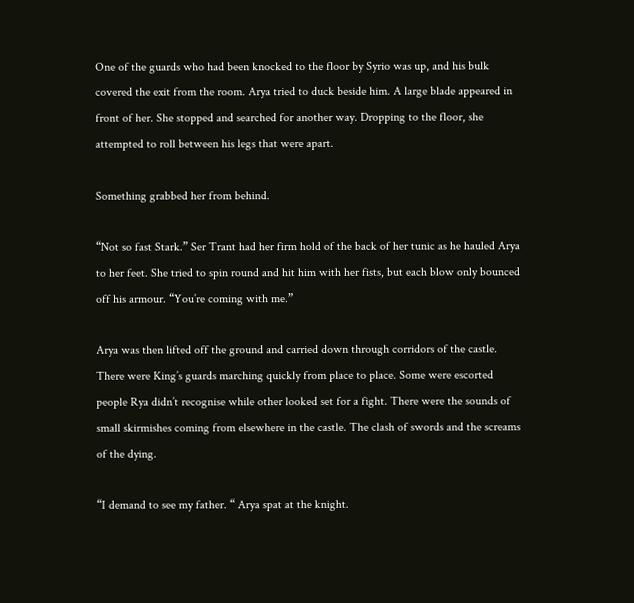One of the guards who had been knocked to the floor by Syrio was up, and his bulk covered the exit from the room. Arya tried to duck beside him. A large blade appeared in front of her. She stopped and searched for another way. Dropping to the floor, she attempted to roll between his legs that were apart.

Something grabbed her from behind.

“Not so fast Stark.” Ser Trant had her firm hold of the back of her tunic as he hauled Arya to her feet. She tried to spin round and hit him with her fists, but each blow only bounced off his armour. “You’re coming with me.”

Arya was then lifted off the ground and carried down through corridors of the castle. There were King’s guards marching quickly from place to place. Some were escorted people Rya didn’t recognise while other looked set for a fight. There were the sounds of small skirmishes coming from elsewhere in the castle. The clash of swords and the screams of the dying.

“I demand to see my father. “ Arya spat at the knight.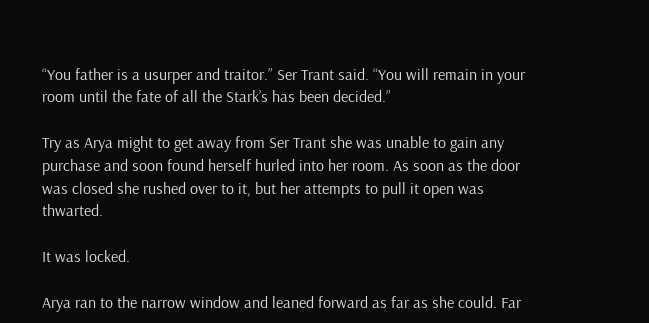“You father is a usurper and traitor.” Ser Trant said. “You will remain in your room until the fate of all the Stark’s has been decided.”

Try as Arya might to get away from Ser Trant she was unable to gain any purchase and soon found herself hurled into her room. As soon as the door was closed she rushed over to it, but her attempts to pull it open was thwarted.

It was locked.

Arya ran to the narrow window and leaned forward as far as she could. Far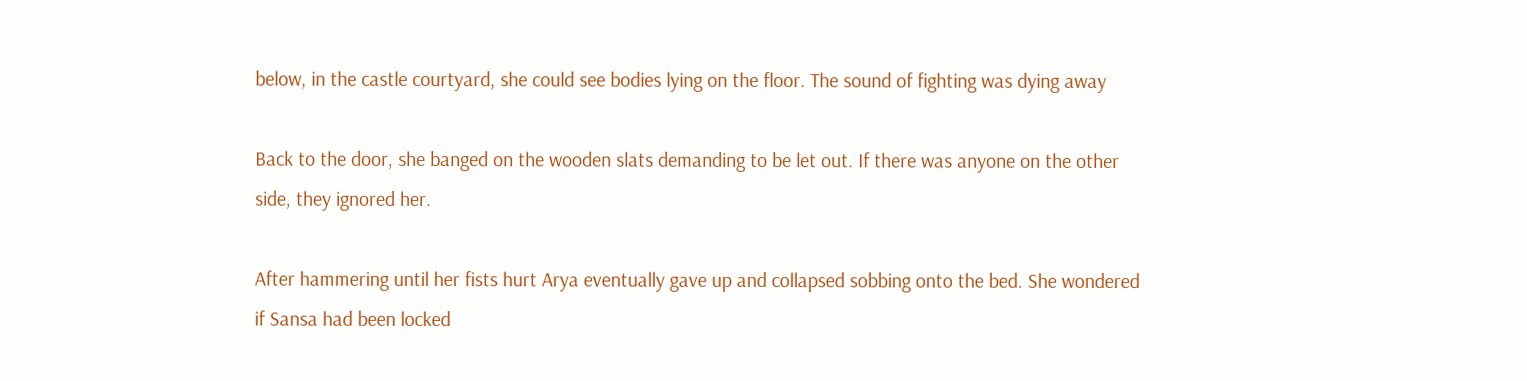below, in the castle courtyard, she could see bodies lying on the floor. The sound of fighting was dying away

Back to the door, she banged on the wooden slats demanding to be let out. If there was anyone on the other side, they ignored her.

After hammering until her fists hurt Arya eventually gave up and collapsed sobbing onto the bed. She wondered if Sansa had been locked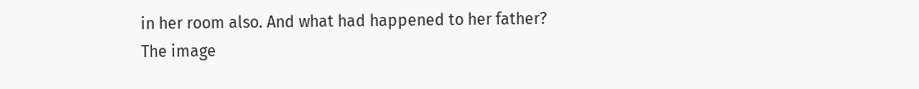in her room also. And what had happened to her father? The image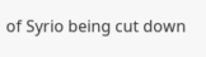of Syrio being cut down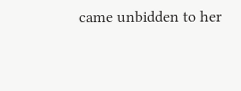came unbidden to her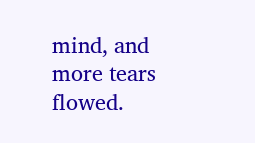mind, and more tears flowed.